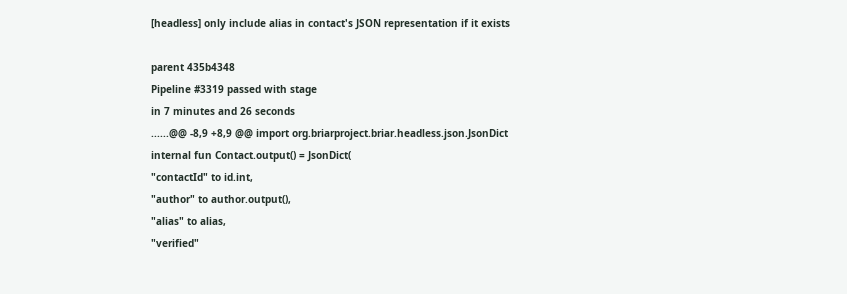[headless] only include alias in contact's JSON representation if it exists

parent 435b4348
Pipeline #3319 passed with stage
in 7 minutes and 26 seconds
......@@ -8,9 +8,9 @@ import org.briarproject.briar.headless.json.JsonDict
internal fun Contact.output() = JsonDict(
"contactId" to id.int,
"author" to author.output(),
"alias" to alias,
"verified"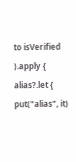to isVerified
).apply {
alias?.let { put("alias", it)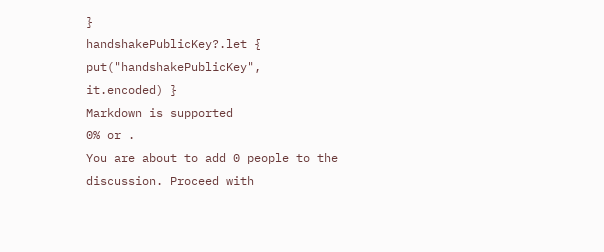}
handshakePublicKey?.let { put("handshakePublicKey", it.encoded) }
Markdown is supported
0% or .
You are about to add 0 people to the discussion. Proceed with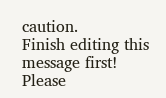caution.
Finish editing this message first!
Please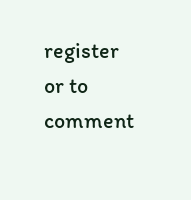register or to comment